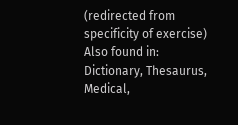(redirected from specificity of exercise)
Also found in: Dictionary, Thesaurus, Medical,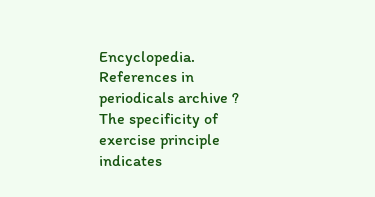Encyclopedia.
References in periodicals archive ?
The specificity of exercise principle indicates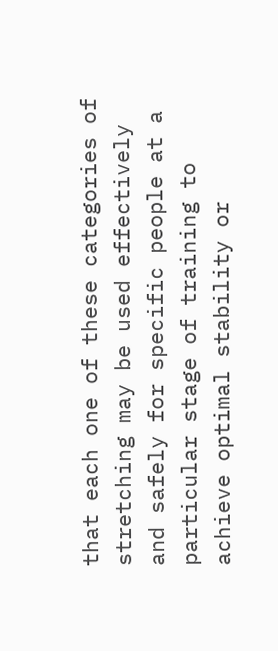that each one of these categories of stretching may be used effectively and safely for specific people at a particular stage of training to achieve optimal stability or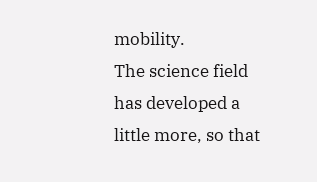mobility.
The science field has developed a little more, so that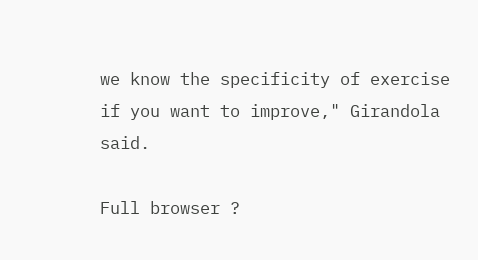we know the specificity of exercise if you want to improve," Girandola said.

Full browser ?